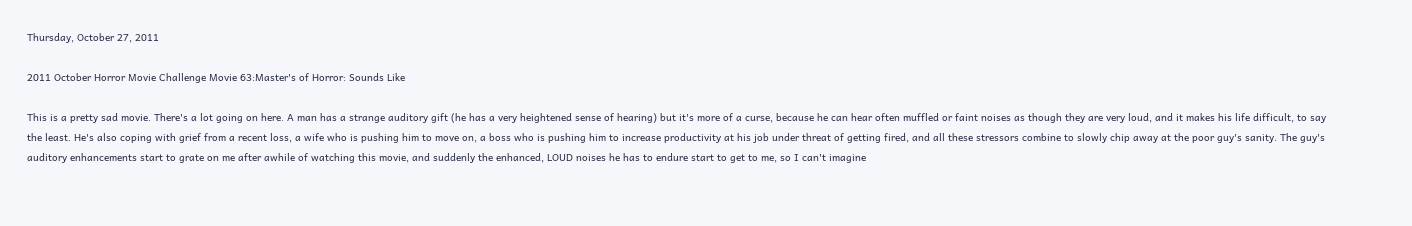Thursday, October 27, 2011

2011 October Horror Movie Challenge Movie 63:Master's of Horror: Sounds Like

This is a pretty sad movie. There's a lot going on here. A man has a strange auditory gift (he has a very heightened sense of hearing) but it's more of a curse, because he can hear often muffled or faint noises as though they are very loud, and it makes his life difficult, to say the least. He's also coping with grief from a recent loss, a wife who is pushing him to move on, a boss who is pushing him to increase productivity at his job under threat of getting fired, and all these stressors combine to slowly chip away at the poor guy's sanity. The guy's auditory enhancements start to grate on me after awhile of watching this movie, and suddenly the enhanced, LOUD noises he has to endure start to get to me, so I can't imagine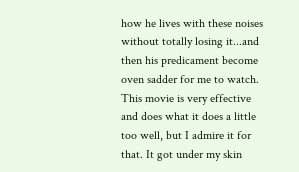how he lives with these noises without totally losing it...and then his predicament become oven sadder for me to watch. This movie is very effective and does what it does a little too well, but I admire it for that. It got under my skin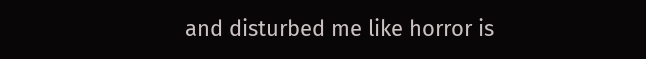and disturbed me like horror is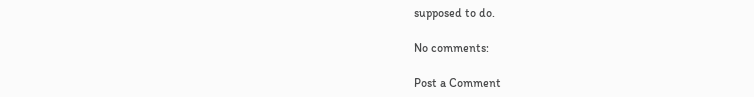supposed to do.

No comments:

Post a Comment